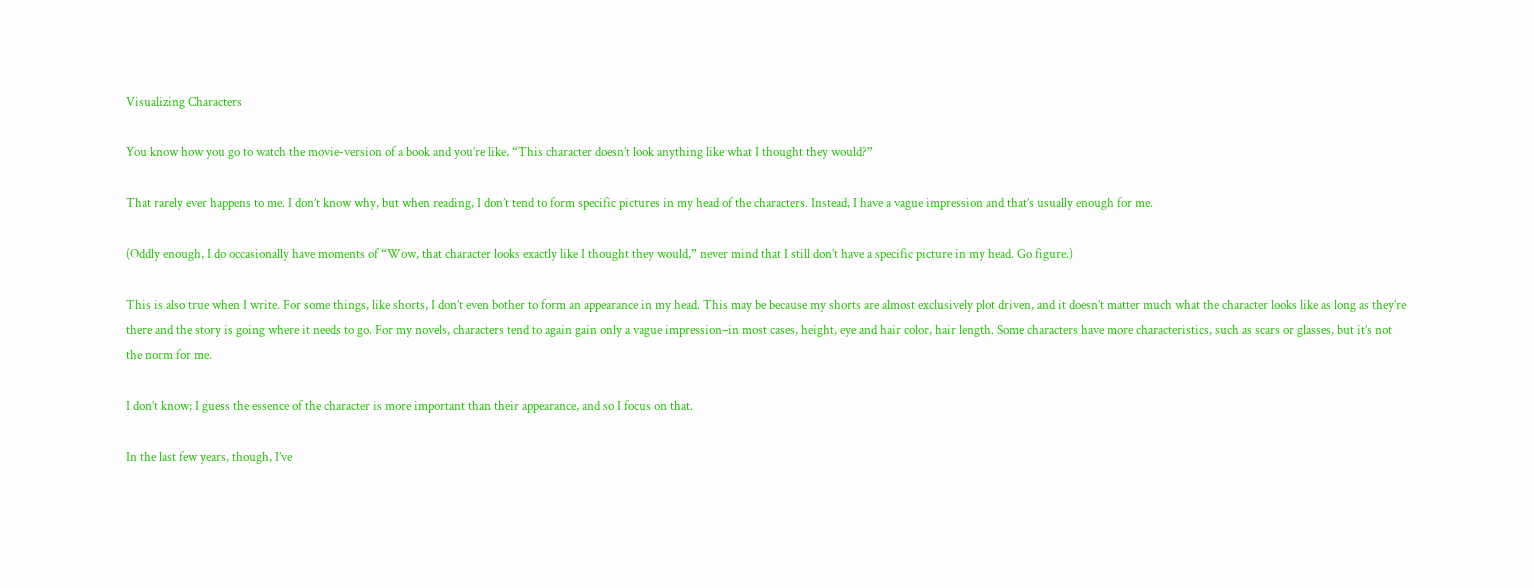Visualizing Characters

You know how you go to watch the movie-version of a book and you’re like, “This character doesn’t look anything like what I thought they would?”

That rarely ever happens to me. I don’t know why, but when reading, I don’t tend to form specific pictures in my head of the characters. Instead, I have a vague impression and that’s usually enough for me.

(Oddly enough, I do occasionally have moments of “Wow, that character looks exactly like I thought they would,” never mind that I still don’t have a specific picture in my head. Go figure.)

This is also true when I write. For some things, like shorts, I don’t even bother to form an appearance in my head. This may be because my shorts are almost exclusively plot driven, and it doesn’t matter much what the character looks like as long as they’re there and the story is going where it needs to go. For my novels, characters tend to again gain only a vague impression–in most cases, height, eye and hair color, hair length. Some characters have more characteristics, such as scars or glasses, but it’s not the norm for me.

I don’t know; I guess the essence of the character is more important than their appearance, and so I focus on that.

In the last few years, though, I’ve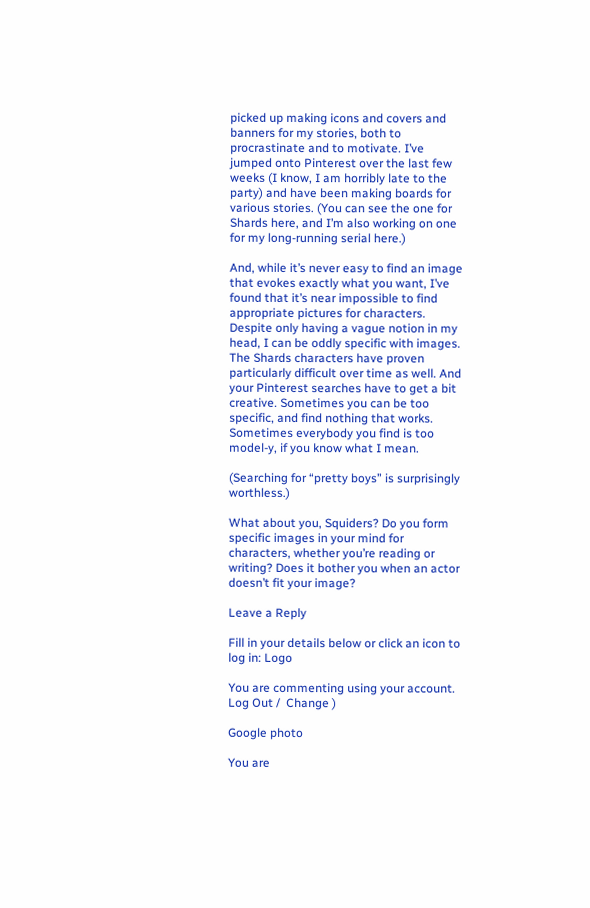picked up making icons and covers and banners for my stories, both to procrastinate and to motivate. I’ve jumped onto Pinterest over the last few weeks (I know, I am horribly late to the party) and have been making boards for various stories. (You can see the one for Shards here, and I’m also working on one for my long-running serial here.)

And, while it’s never easy to find an image that evokes exactly what you want, I’ve found that it’s near impossible to find appropriate pictures for characters. Despite only having a vague notion in my head, I can be oddly specific with images. The Shards characters have proven particularly difficult over time as well. And your Pinterest searches have to get a bit creative. Sometimes you can be too specific, and find nothing that works. Sometimes everybody you find is too model-y, if you know what I mean.

(Searching for “pretty boys” is surprisingly worthless.)

What about you, Squiders? Do you form specific images in your mind for characters, whether you’re reading or writing? Does it bother you when an actor doesn’t fit your image?

Leave a Reply

Fill in your details below or click an icon to log in: Logo

You are commenting using your account. Log Out /  Change )

Google photo

You are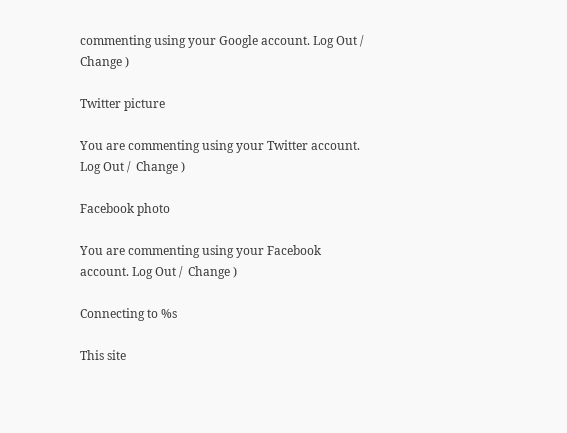commenting using your Google account. Log Out /  Change )

Twitter picture

You are commenting using your Twitter account. Log Out /  Change )

Facebook photo

You are commenting using your Facebook account. Log Out /  Change )

Connecting to %s

This site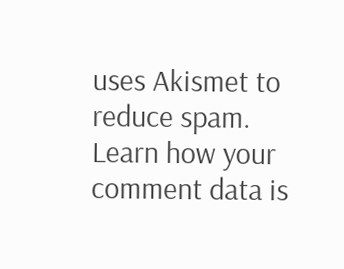uses Akismet to reduce spam. Learn how your comment data is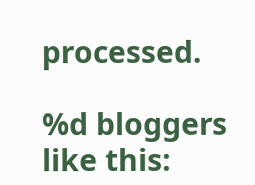processed.

%d bloggers like this: